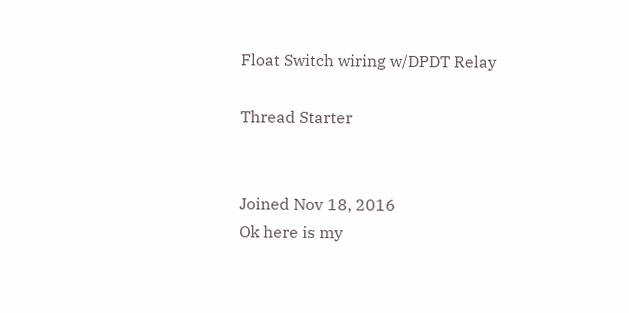Float Switch wiring w/DPDT Relay

Thread Starter


Joined Nov 18, 2016
Ok here is my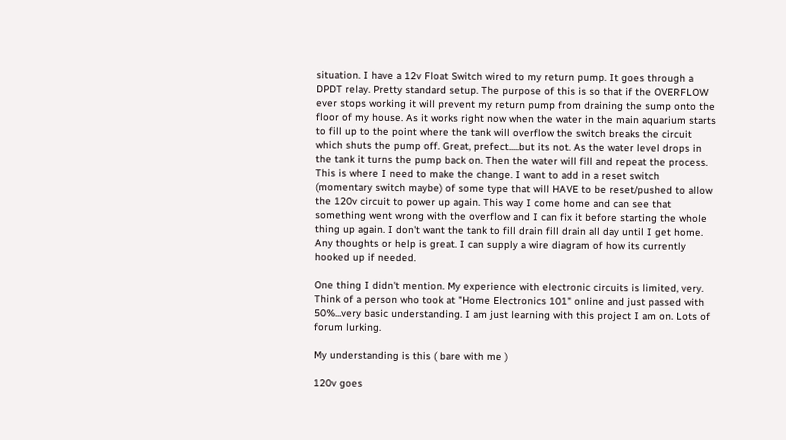situation. I have a 12v Float Switch wired to my return pump. It goes through a DPDT relay. Pretty standard setup. The purpose of this is so that if the OVERFLOW ever stops working it will prevent my return pump from draining the sump onto the floor of my house. As it works right now when the water in the main aquarium starts to fill up to the point where the tank will overflow the switch breaks the circuit which shuts the pump off. Great, prefect.....but its not. As the water level drops in the tank it turns the pump back on. Then the water will fill and repeat the process. This is where I need to make the change. I want to add in a reset switch (momentary switch maybe) of some type that will HAVE to be reset/pushed to allow the 120v circuit to power up again. This way I come home and can see that something went wrong with the overflow and I can fix it before starting the whole thing up again. I don't want the tank to fill drain fill drain all day until I get home. Any thoughts or help is great. I can supply a wire diagram of how its currently hooked up if needed.

One thing I didn't mention. My experience with electronic circuits is limited, very. Think of a person who took at "Home Electronics 101" online and just passed with 50%...very basic understanding. I am just learning with this project I am on. Lots of forum lurking.

My understanding is this ( bare with me )

120v goes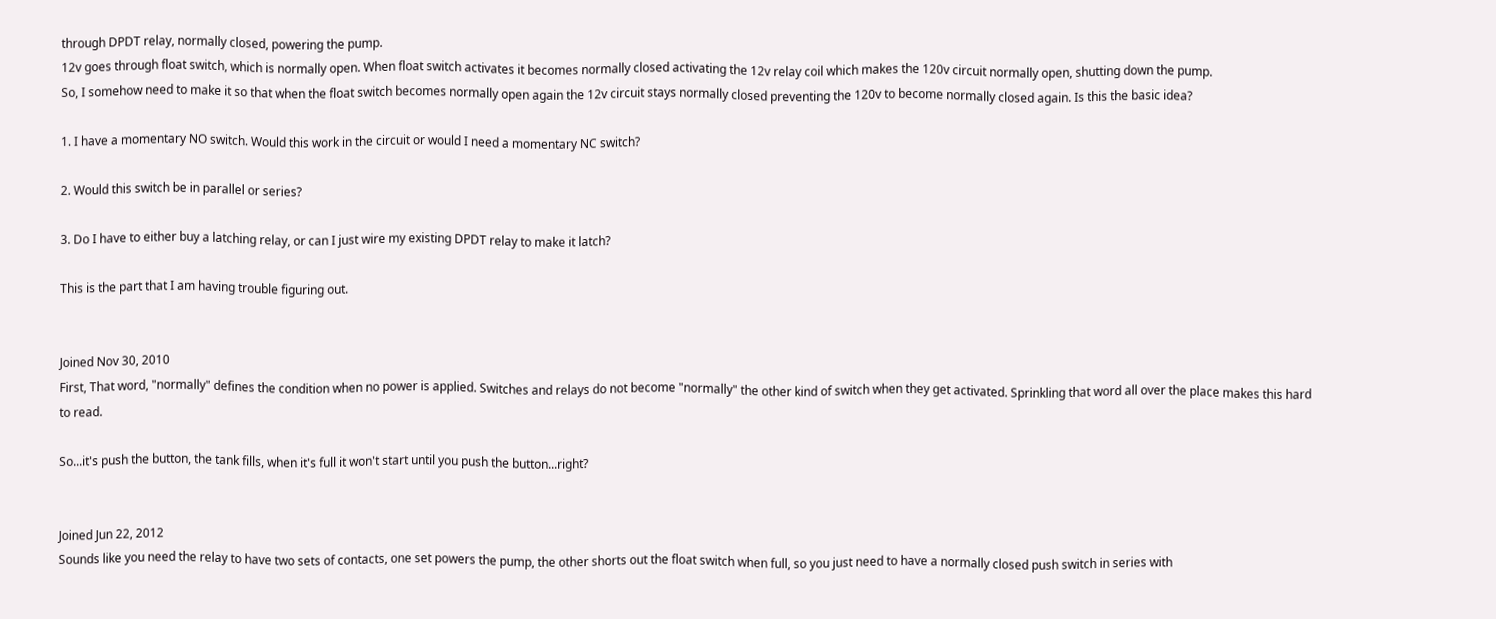through DPDT relay, normally closed, powering the pump.
12v goes through float switch, which is normally open. When float switch activates it becomes normally closed activating the 12v relay coil which makes the 120v circuit normally open, shutting down the pump.
So, I somehow need to make it so that when the float switch becomes normally open again the 12v circuit stays normally closed preventing the 120v to become normally closed again. Is this the basic idea?

1. I have a momentary NO switch. Would this work in the circuit or would I need a momentary NC switch?

2. Would this switch be in parallel or series?

3. Do I have to either buy a latching relay, or can I just wire my existing DPDT relay to make it latch?

This is the part that I am having trouble figuring out.


Joined Nov 30, 2010
First, That word, "normally" defines the condition when no power is applied. Switches and relays do not become "normally" the other kind of switch when they get activated. Sprinkling that word all over the place makes this hard to read.

So...it's push the button, the tank fills, when it's full it won't start until you push the button...right?


Joined Jun 22, 2012
Sounds like you need the relay to have two sets of contacts, one set powers the pump, the other shorts out the float switch when full, so you just need to have a normally closed push switch in series with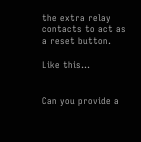the extra relay contacts to act as a reset button.

Like this...


Can you provide a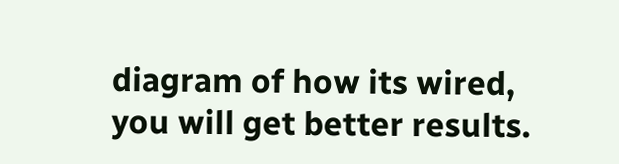diagram of how its wired, you will get better results.